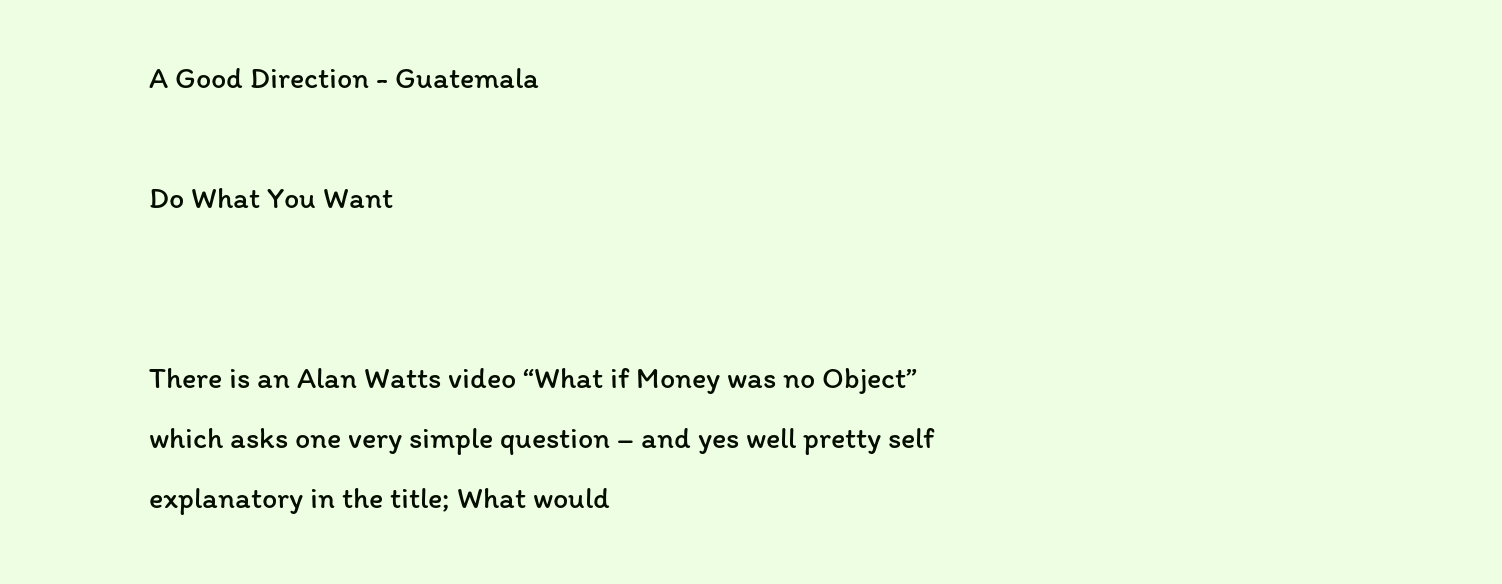A Good Direction - Guatemala

Do What You Want


There is an Alan Watts video “What if Money was no Object” which asks one very simple question – and yes well pretty self explanatory in the title; What would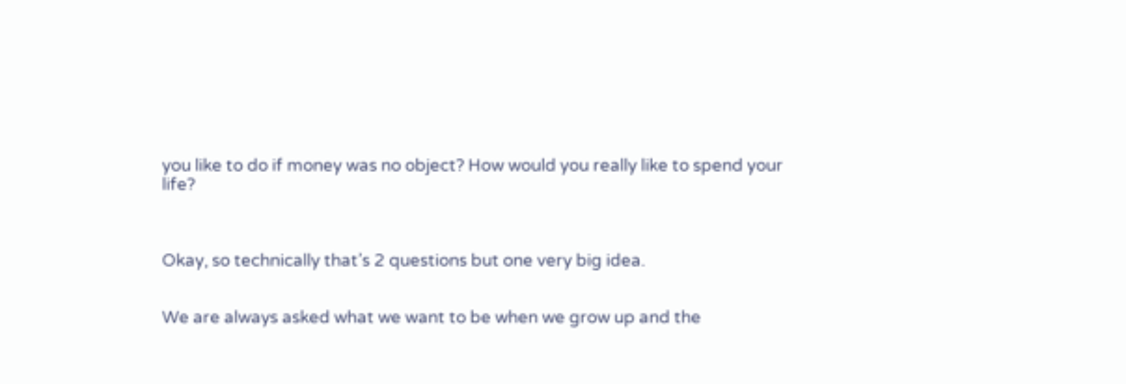you like to do if money was no object? How would you really like to spend your life?



Okay, so technically that’s 2 questions but one very big idea.


We are always asked what we want to be when we grow up and the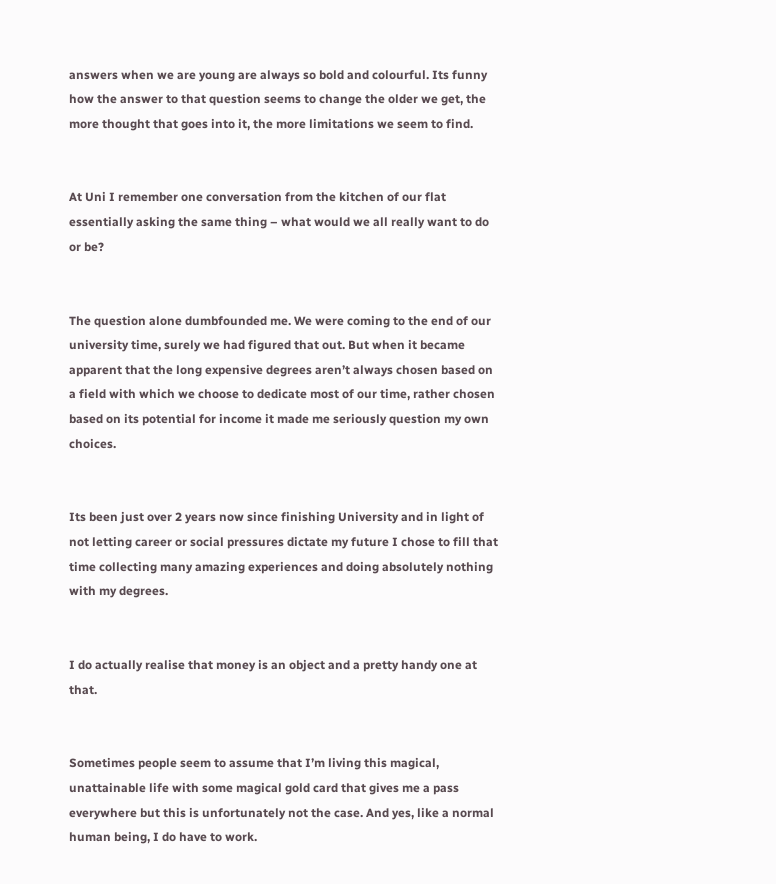answers when we are young are always so bold and colourful. Its funny how the answer to that question seems to change the older we get, the more thought that goes into it, the more limitations we seem to find.


At Uni I remember one conversation from the kitchen of our flat essentially asking the same thing – what would we all really want to do or be?


The question alone dumbfounded me. We were coming to the end of our university time, surely we had figured that out. But when it became apparent that the long expensive degrees aren’t always chosen based on a field with which we choose to dedicate most of our time, rather chosen based on its potential for income it made me seriously question my own choices.


Its been just over 2 years now since finishing University and in light of not letting career or social pressures dictate my future I chose to fill that time collecting many amazing experiences and doing absolutely nothing with my degrees.


I do actually realise that money is an object and a pretty handy one at that.


Sometimes people seem to assume that I’m living this magical, unattainable life with some magical gold card that gives me a pass everywhere but this is unfortunately not the case. And yes, like a normal human being, I do have to work.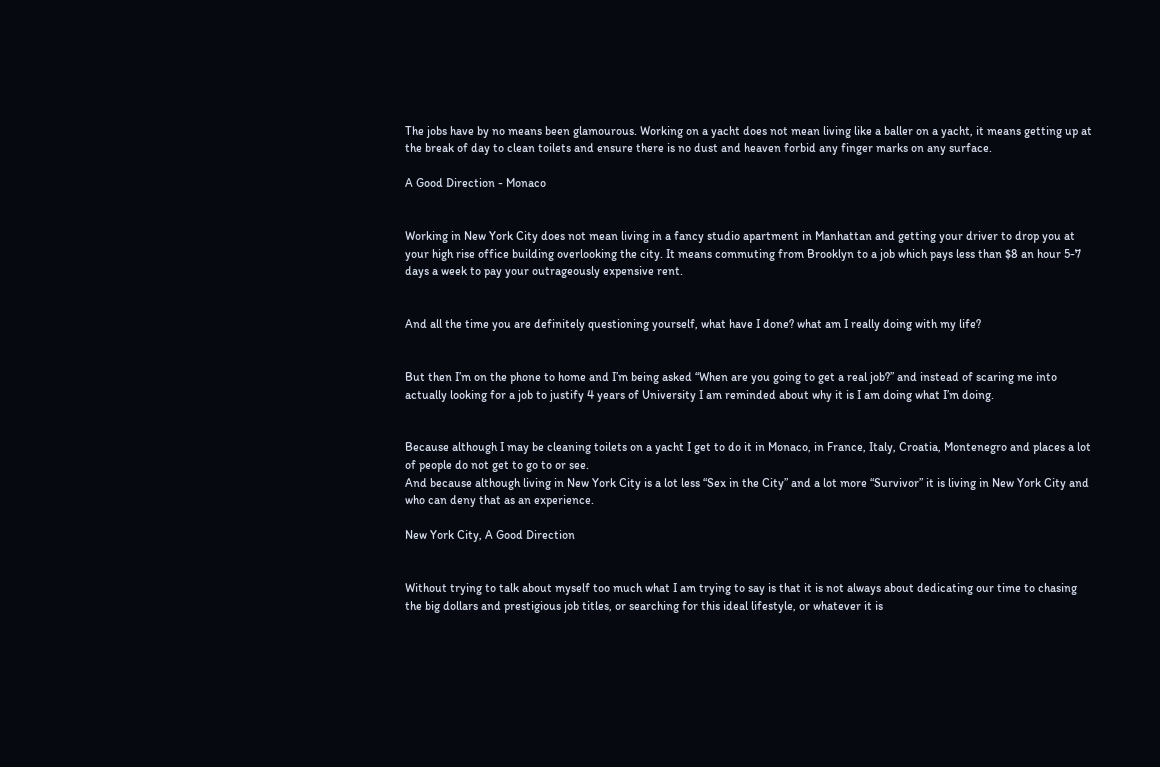The jobs have by no means been glamourous. Working on a yacht does not mean living like a baller on a yacht, it means getting up at the break of day to clean toilets and ensure there is no dust and heaven forbid any finger marks on any surface.

A Good Direction - Monaco


Working in New York City does not mean living in a fancy studio apartment in Manhattan and getting your driver to drop you at your high rise office building overlooking the city. It means commuting from Brooklyn to a job which pays less than $8 an hour 5-7 days a week to pay your outrageously expensive rent.


And all the time you are definitely questioning yourself, what have I done? what am I really doing with my life?


But then I’m on the phone to home and I’m being asked “When are you going to get a real job?” and instead of scaring me into actually looking for a job to justify 4 years of University I am reminded about why it is I am doing what I’m doing.


Because although I may be cleaning toilets on a yacht I get to do it in Monaco, in France, Italy, Croatia, Montenegro and places a lot of people do not get to go to or see.
And because although living in New York City is a lot less “Sex in the City” and a lot more “Survivor” it is living in New York City and who can deny that as an experience.

New York City, A Good Direction


Without trying to talk about myself too much what I am trying to say is that it is not always about dedicating our time to chasing the big dollars and prestigious job titles, or searching for this ideal lifestyle, or whatever it is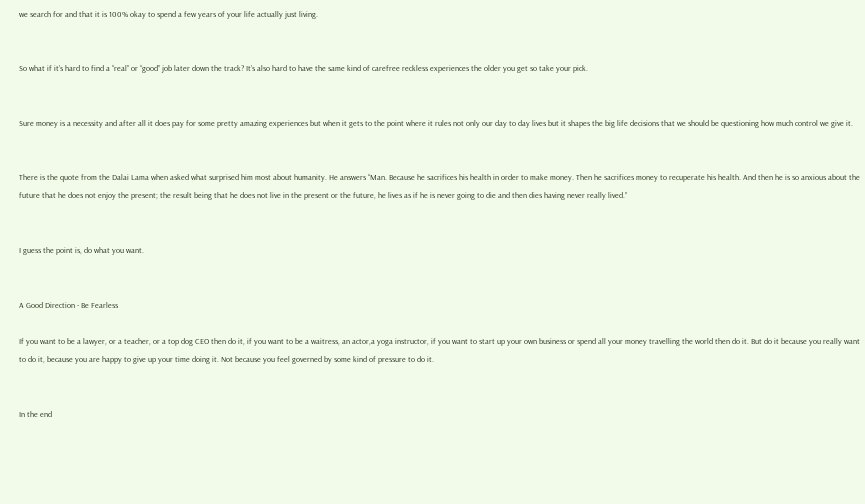we search for and that it is 100% okay to spend a few years of your life actually just living.


So what if it’s hard to find a “real” or “good” job later down the track? It’s also hard to have the same kind of carefree reckless experiences the older you get so take your pick.


Sure money is a necessity and after all it does pay for some pretty amazing experiences but when it gets to the point where it rules not only our day to day lives but it shapes the big life decisions that we should be questioning how much control we give it.


There is the quote from the Dalai Lama when asked what surprised him most about humanity. He answers “Man. Because he sacrifices his health in order to make money. Then he sacrifices money to recuperate his health. And then he is so anxious about the future that he does not enjoy the present; the result being that he does not live in the present or the future, he lives as if he is never going to die and then dies having never really lived.”


I guess the point is, do what you want.


A Good Direction - Be Fearless

If you want to be a lawyer, or a teacher, or a top dog CEO then do it, if you want to be a waitress, an actor,a yoga instructor, if you want to start up your own business or spend all your money travelling the world then do it. But do it because you really want to do it, because you are happy to give up your time doing it. Not because you feel governed by some kind of pressure to do it.


In the end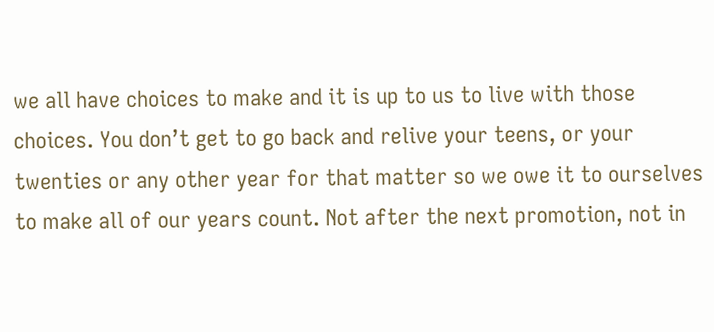we all have choices to make and it is up to us to live with those choices. You don’t get to go back and relive your teens, or your twenties or any other year for that matter so we owe it to ourselves to make all of our years count. Not after the next promotion, not in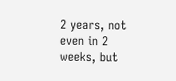2 years, not even in 2 weeks, but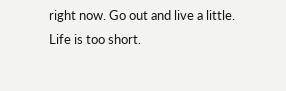right now. Go out and live a little. Life is too short.